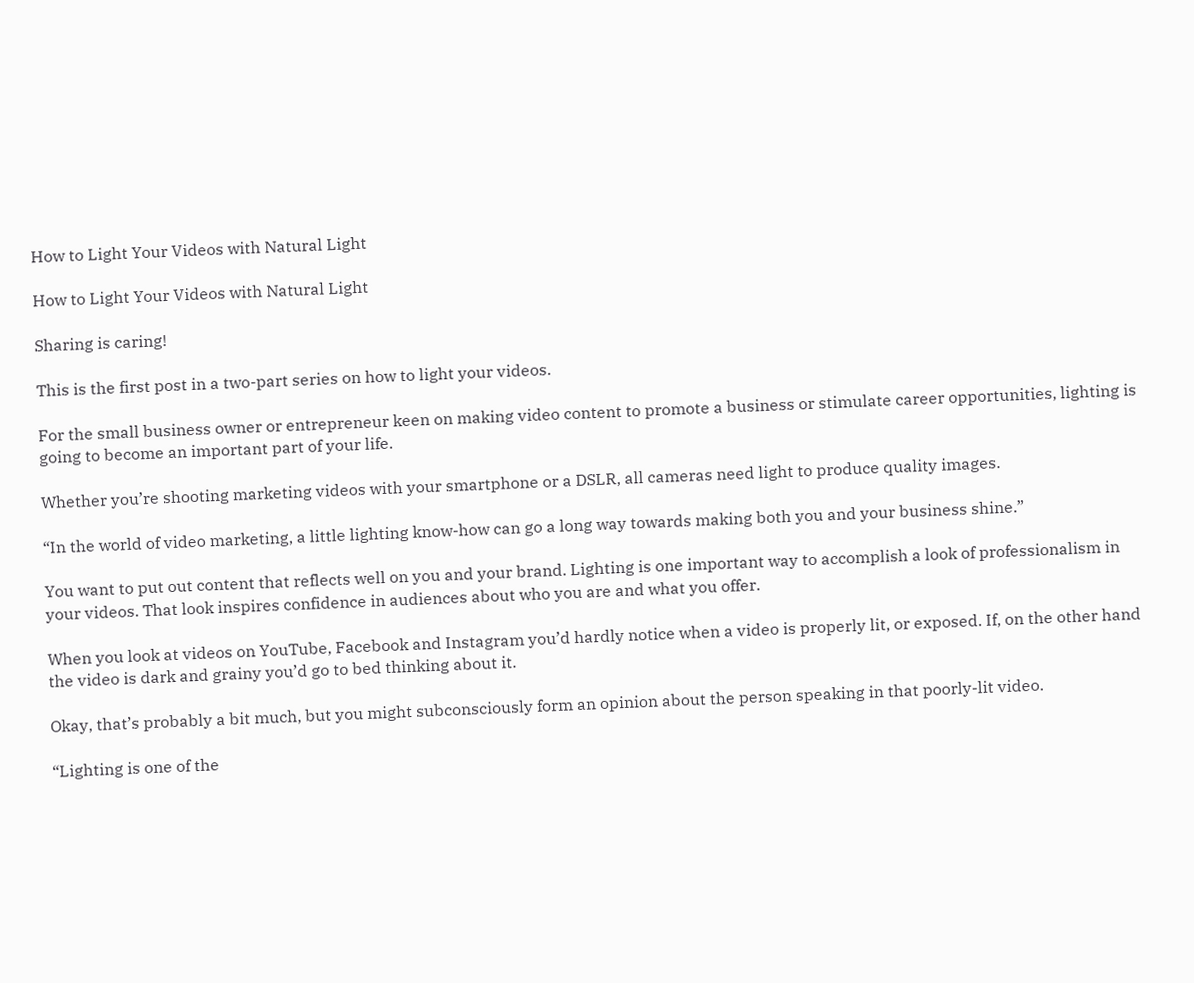How to Light Your Videos with Natural Light

How to Light Your Videos with Natural Light

Sharing is caring!

This is the first post in a two-part series on how to light your videos.

For the small business owner or entrepreneur keen on making video content to promote a business or stimulate career opportunities, lighting is going to become an important part of your life.

Whether you’re shooting marketing videos with your smartphone or a DSLR, all cameras need light to produce quality images.

“In the world of video marketing, a little lighting know-how can go a long way towards making both you and your business shine.”

You want to put out content that reflects well on you and your brand. Lighting is one important way to accomplish a look of professionalism in your videos. That look inspires confidence in audiences about who you are and what you offer.

When you look at videos on YouTube, Facebook and Instagram you’d hardly notice when a video is properly lit, or exposed. If, on the other hand the video is dark and grainy you’d go to bed thinking about it.

Okay, that’s probably a bit much, but you might subconsciously form an opinion about the person speaking in that poorly-lit video.

“Lighting is one of the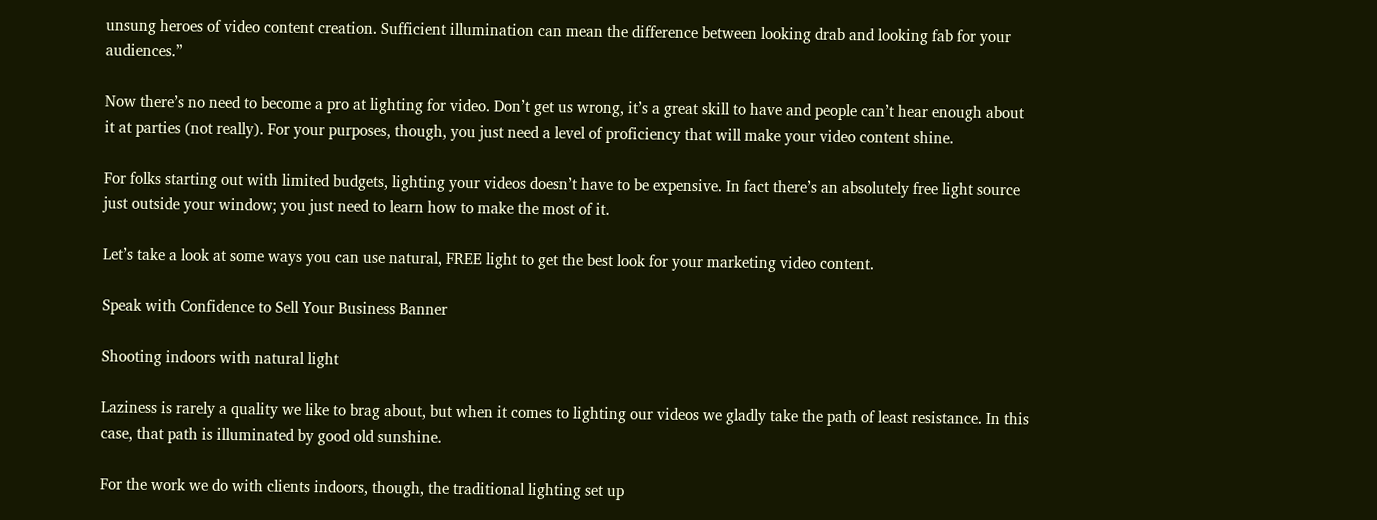unsung heroes of video content creation. Sufficient illumination can mean the difference between looking drab and looking fab for your audiences.”

Now there’s no need to become a pro at lighting for video. Don’t get us wrong, it’s a great skill to have and people can’t hear enough about it at parties (not really). For your purposes, though, you just need a level of proficiency that will make your video content shine.

For folks starting out with limited budgets, lighting your videos doesn’t have to be expensive. In fact there’s an absolutely free light source just outside your window; you just need to learn how to make the most of it.

Let’s take a look at some ways you can use natural, FREE light to get the best look for your marketing video content.

Speak with Confidence to Sell Your Business Banner

Shooting indoors with natural light

Laziness is rarely a quality we like to brag about, but when it comes to lighting our videos we gladly take the path of least resistance. In this case, that path is illuminated by good old sunshine.

For the work we do with clients indoors, though, the traditional lighting set up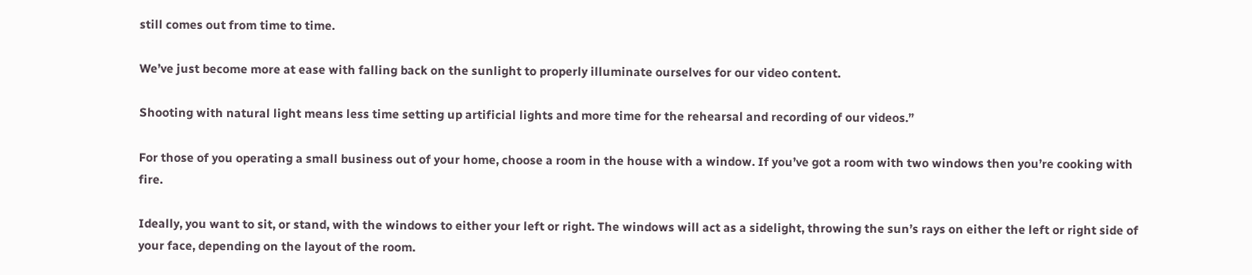still comes out from time to time.

We’ve just become more at ease with falling back on the sunlight to properly illuminate ourselves for our video content.

Shooting with natural light means less time setting up artificial lights and more time for the rehearsal and recording of our videos.”

For those of you operating a small business out of your home, choose a room in the house with a window. If you’ve got a room with two windows then you’re cooking with fire.

Ideally, you want to sit, or stand, with the windows to either your left or right. The windows will act as a sidelight, throwing the sun’s rays on either the left or right side of your face, depending on the layout of the room.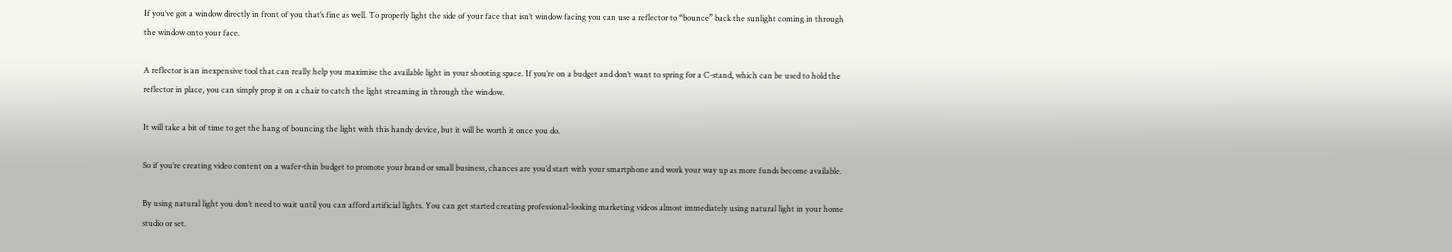If you’ve got a window directly in front of you that’s fine as well. To properly light the side of your face that isn’t window facing you can use a reflector to “bounce” back the sunlight coming in through the window onto your face.

A reflector is an inexpensive tool that can really help you maximise the available light in your shooting space. If you’re on a budget and don’t want to spring for a C-stand, which can be used to hold the reflector in place, you can simply prop it on a chair to catch the light streaming in through the window.

It will take a bit of time to get the hang of bouncing the light with this handy device, but it will be worth it once you do.

So if you’re creating video content on a wafer-thin budget to promote your brand or small business, chances are you’d start with your smartphone and work your way up as more funds become available.

By using natural light you don’t need to wait until you can afford artificial lights. You can get started creating professional-looking marketing videos almost immediately using natural light in your home studio or set.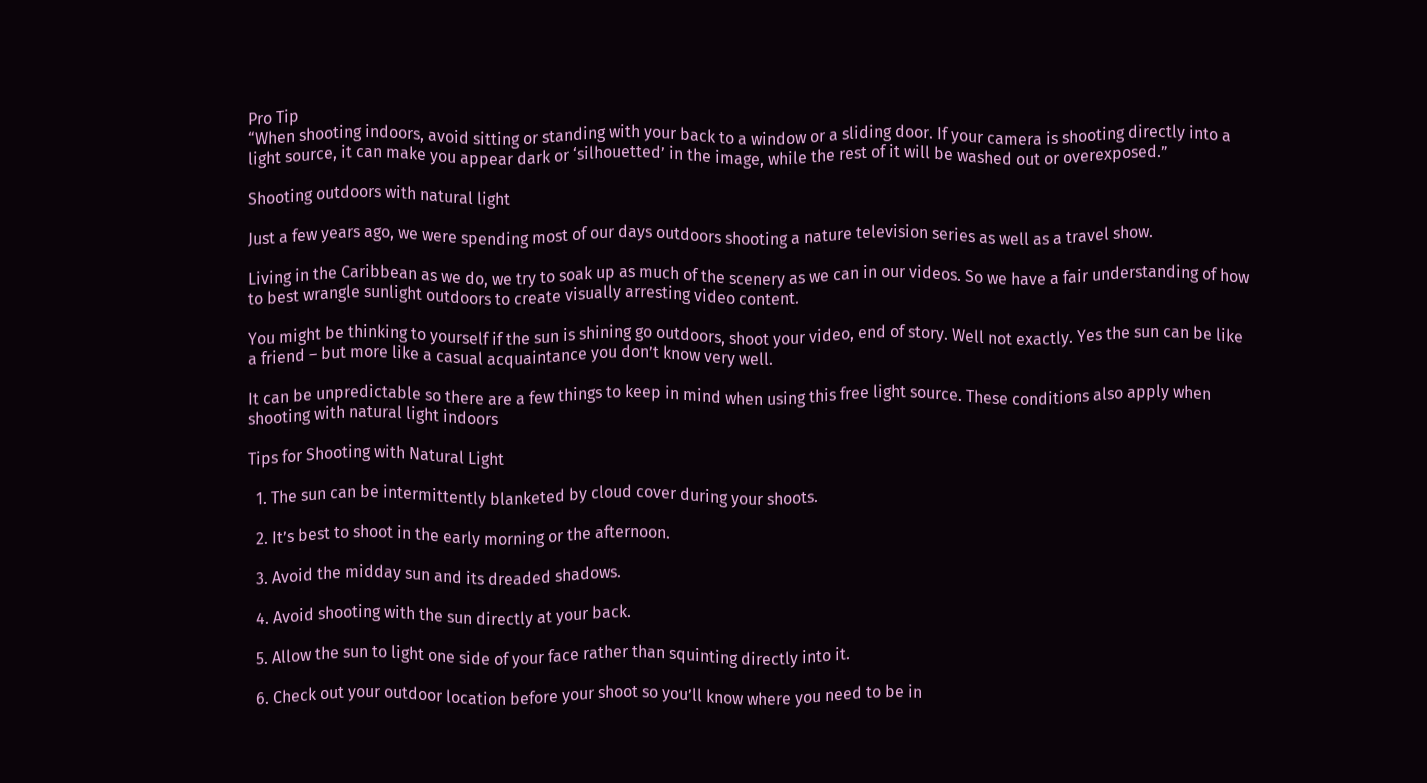Pro Tip
“When shooting indoors, avoid sitting or standing with your back to a window or a sliding door. If your camera is shooting directly into a light source, it can make you appear dark or ‘silhouetted’ in the image, while the rest of it will be washed out or overexposed.”

Shooting outdoors with natural light

Just a few years ago, we were spending most of our days outdoors shooting a nature television series as well as a travel show.

Living in the Caribbean as we do, we try to soak up as much of the scenery as we can in our videos. So we have a fair understanding of how to best wrangle sunlight outdoors to create visually arresting video content.

You might be thinking to yourself if the sun is shining go outdoors, shoot your video, end of story. Well not exactly. Yes the sun can be like a friend – but more like a casual acquaintance you don’t know very well.

It can be unpredictable so there are a few things to keep in mind when using this free light source. These conditions also apply when shooting with natural light indoors

Tips for Shooting with Natural Light

  1. The sun can be intermittently blanketed by cloud cover during your shoots.

  2. It’s best to shoot in the early morning or the afternoon.

  3. Avoid the midday sun and its dreaded shadows.

  4. Avoid shooting with the sun directly at your back.

  5. Allow the sun to light one side of your face rather than squinting directly into it.

  6. Check out your outdoor location before your shoot so you’ll know where you need to be in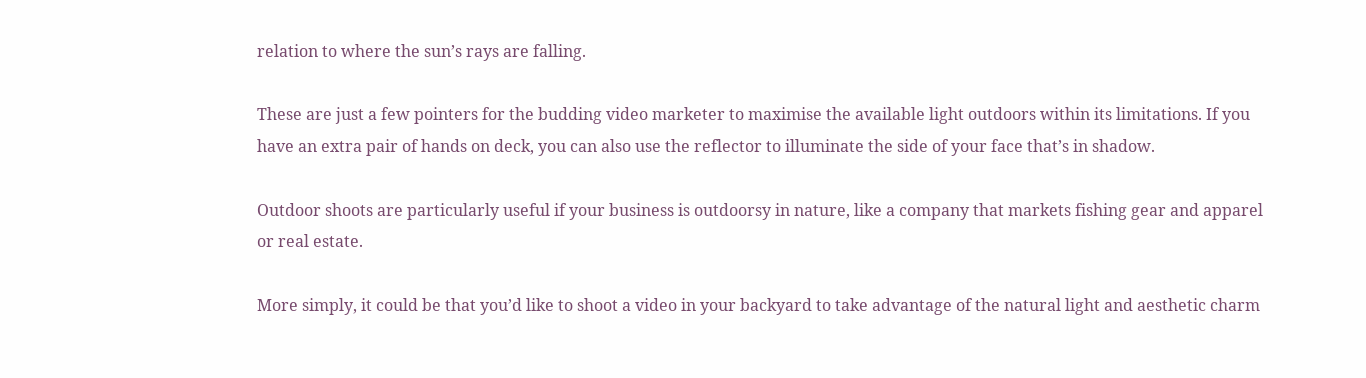relation to where the sun’s rays are falling.

These are just a few pointers for the budding video marketer to maximise the available light outdoors within its limitations. If you have an extra pair of hands on deck, you can also use the reflector to illuminate the side of your face that’s in shadow.

Outdoor shoots are particularly useful if your business is outdoorsy in nature, like a company that markets fishing gear and apparel or real estate.

More simply, it could be that you’d like to shoot a video in your backyard to take advantage of the natural light and aesthetic charm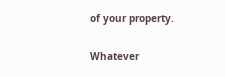of your property.

Whatever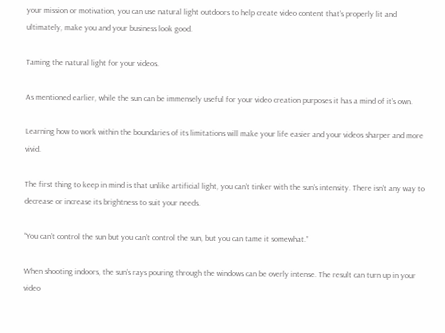your mission or motivation, you can use natural light outdoors to help create video content that’s properly lit and ultimately, make you and your business look good.

Taming the natural light for your videos.

As mentioned earlier, while the sun can be immensely useful for your video creation purposes it has a mind of it’s own.

Learning how to work within the boundaries of its limitations will make your life easier and your videos sharper and more vivid.

The first thing to keep in mind is that unlike artificial light, you can’t tinker with the sun’s intensity. There isn’t any way to decrease or increase its brightness to suit your needs.

“You can’t control the sun but you can’t control the sun, but you can tame it somewhat.”

When shooting indoors, the sun’s rays pouring through the windows can be overly intense. The result can turn up in your video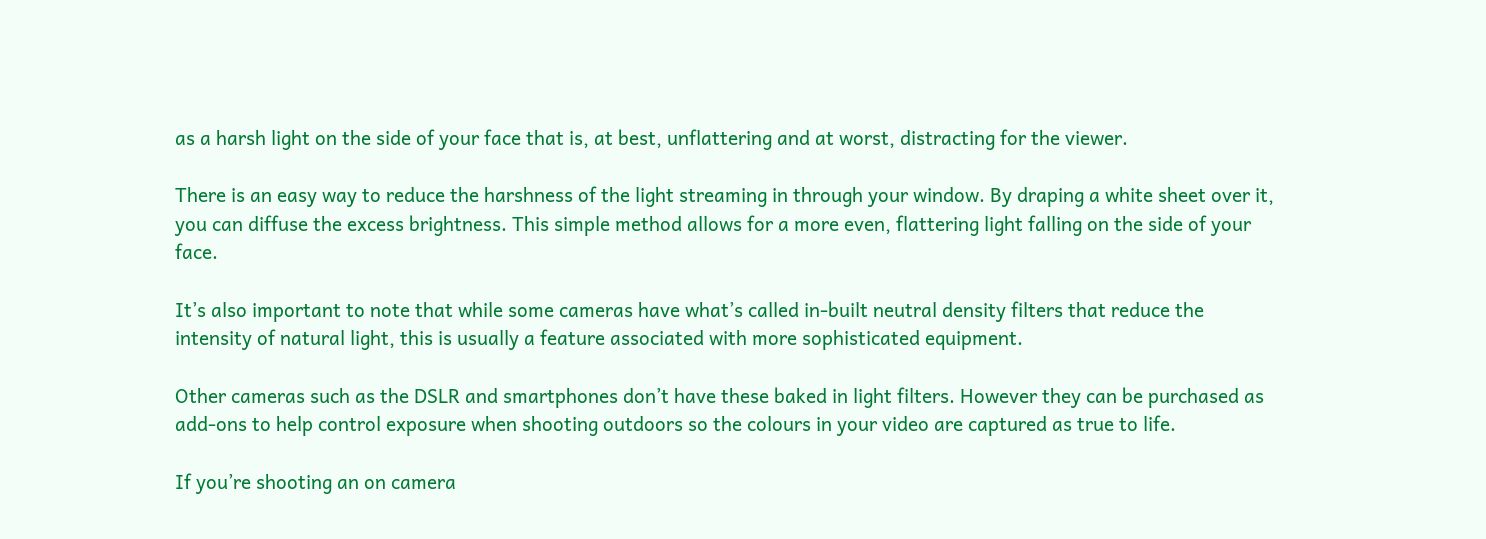as a harsh light on the side of your face that is, at best, unflattering and at worst, distracting for the viewer.

There is an easy way to reduce the harshness of the light streaming in through your window. By draping a white sheet over it, you can diffuse the excess brightness. This simple method allows for a more even, flattering light falling on the side of your face.

It’s also important to note that while some cameras have what’s called in-built neutral density filters that reduce the intensity of natural light, this is usually a feature associated with more sophisticated equipment.

Other cameras such as the DSLR and smartphones don’t have these baked in light filters. However they can be purchased as add-ons to help control exposure when shooting outdoors so the colours in your video are captured as true to life.

If you’re shooting an on camera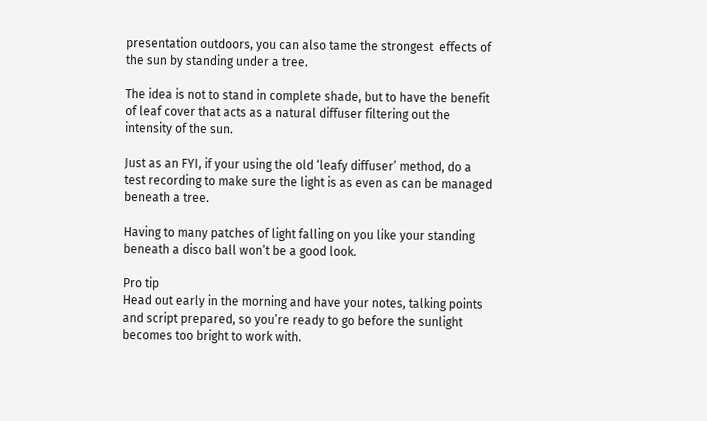presentation outdoors, you can also tame the strongest  effects of the sun by standing under a tree.

The idea is not to stand in complete shade, but to have the benefit of leaf cover that acts as a natural diffuser filtering out the intensity of the sun.

Just as an FYI, if your using the old ‘leafy diffuser’ method, do a test recording to make sure the light is as even as can be managed beneath a tree.

Having to many patches of light falling on you like your standing beneath a disco ball won’t be a good look.

Pro tip
Head out early in the morning and have your notes, talking points and script prepared, so you’re ready to go before the sunlight becomes too bright to work with.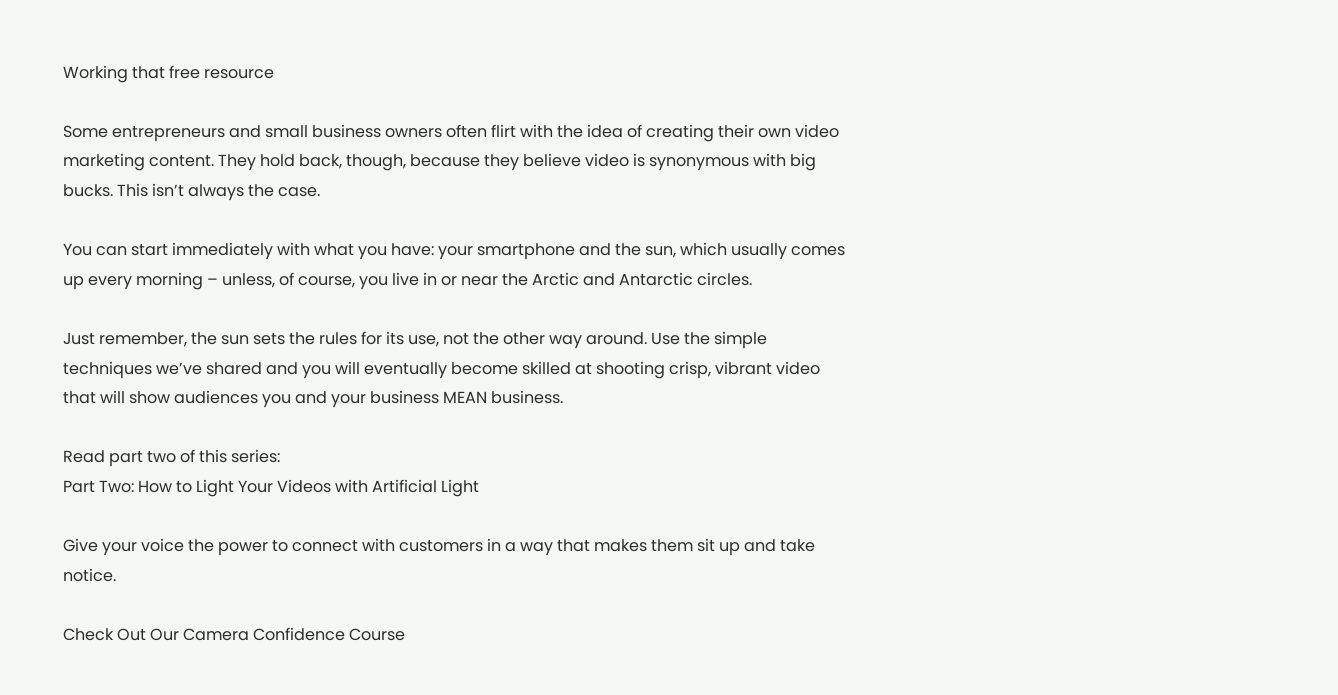Working that free resource

Some entrepreneurs and small business owners often flirt with the idea of creating their own video marketing content. They hold back, though, because they believe video is synonymous with big bucks. This isn’t always the case.

You can start immediately with what you have: your smartphone and the sun, which usually comes up every morning – unless, of course, you live in or near the Arctic and Antarctic circles.

Just remember, the sun sets the rules for its use, not the other way around. Use the simple techniques we’ve shared and you will eventually become skilled at shooting crisp, vibrant video that will show audiences you and your business MEAN business.

Read part two of this series:
Part Two: How to Light Your Videos with Artificial Light

Give your voice the power to connect with customers in a way that makes them sit up and take notice.

Check Out Our Camera Confidence Course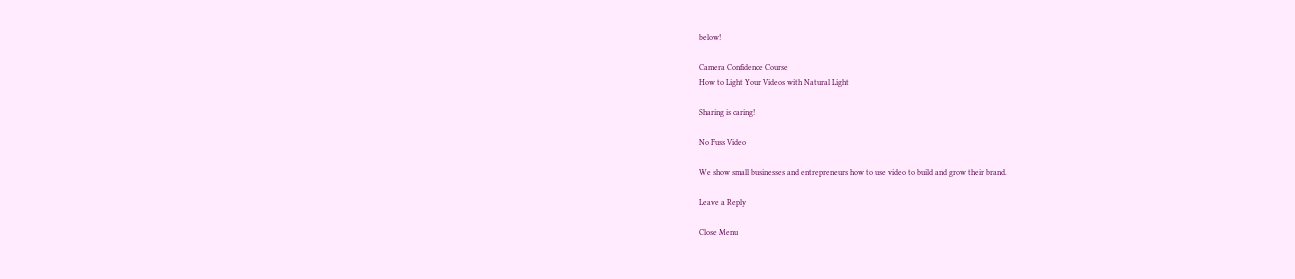below!

Camera Confidence Course
How to Light Your Videos with Natural Light

Sharing is caring!

No Fuss Video

We show small businesses and entrepreneurs how to use video to build and grow their brand.

Leave a Reply

Close Menu